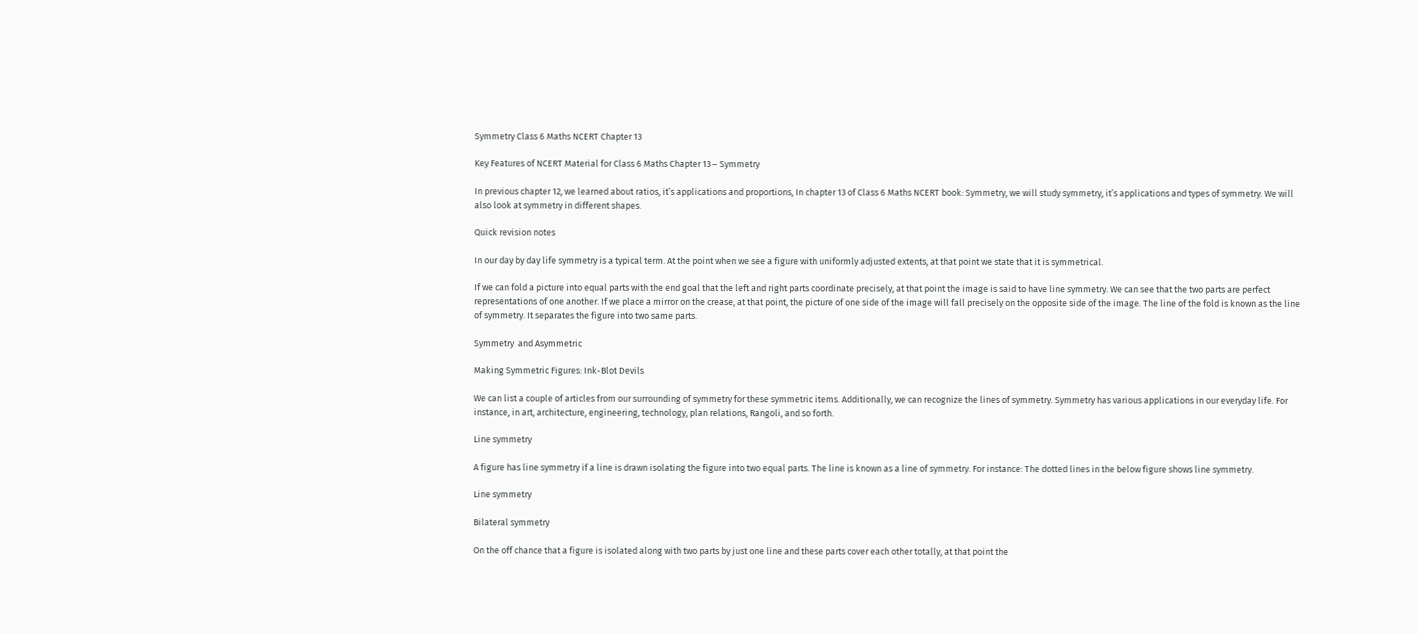Symmetry Class 6 Maths NCERT Chapter 13

Key Features of NCERT Material for Class 6 Maths Chapter 13 – Symmetry

In previous chapter 12, we learned about ratios, it’s applications and proportions, In chapter 13 of Class 6 Maths NCERT book: Symmetry, we will study symmetry, it’s applications and types of symmetry. We will also look at symmetry in different shapes.

Quick revision notes

In our day by day life symmetry is a typical term. At the point when we see a figure with uniformly adjusted extents, at that point we state that it is symmetrical.

If we can fold a picture into equal parts with the end goal that the left and right parts coordinate precisely, at that point the image is said to have line symmetry. We can see that the two parts are perfect representations of one another. If we place a mirror on the crease, at that point, the picture of one side of the image will fall precisely on the opposite side of the image. The line of the fold is known as the line of symmetry. It separates the figure into two same parts.

Symmetry  and Asymmetric

Making Symmetric Figures: Ink-Blot Devils

We can list a couple of articles from our surrounding of symmetry for these symmetric items. Additionally, we can recognize the lines of symmetry. Symmetry has various applications in our everyday life. For instance, in art, architecture, engineering, technology, plan relations, Rangoli, and so forth.

Line symmetry

A figure has line symmetry if a line is drawn isolating the figure into two equal parts. The line is known as a line of symmetry. For instance: The dotted lines in the below figure shows line symmetry.

Line symmetry

Bilateral symmetry

On the off chance that a figure is isolated along with two parts by just one line and these parts cover each other totally, at that point the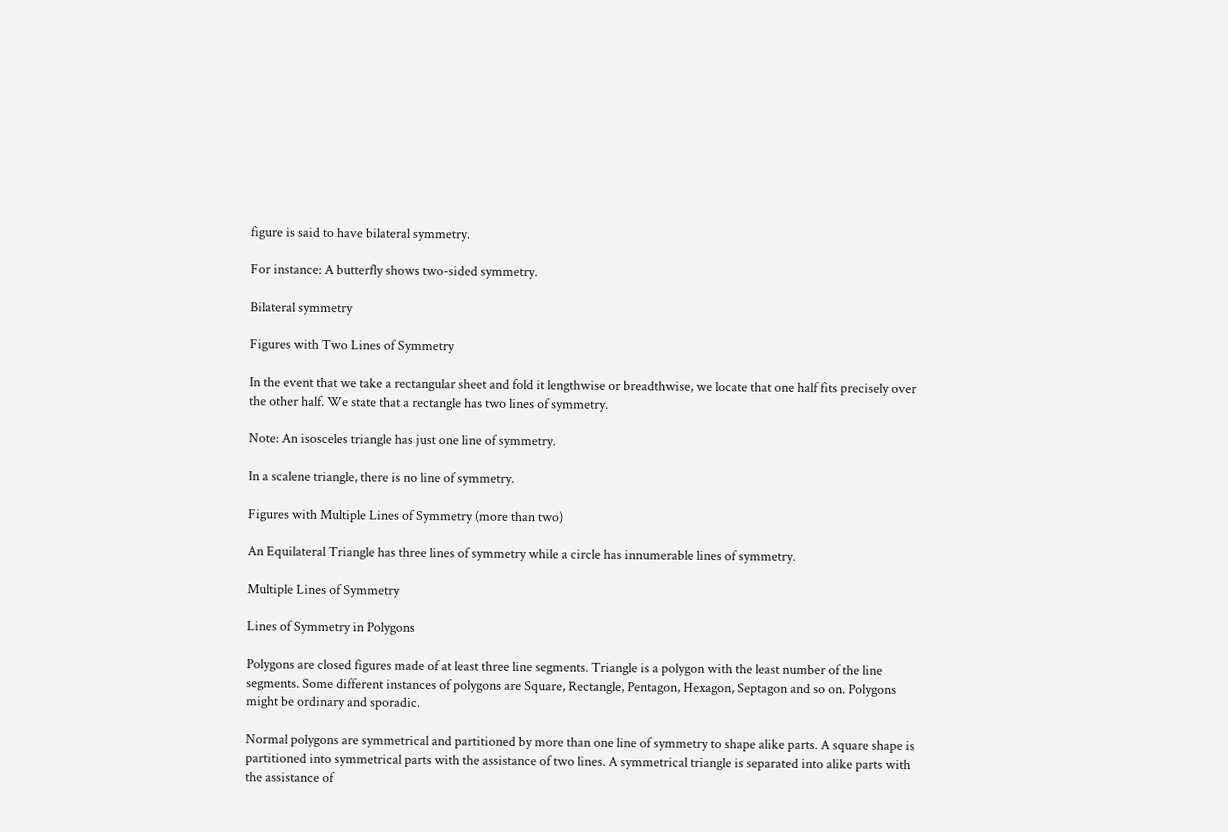figure is said to have bilateral symmetry.

For instance: A butterfly shows two-sided symmetry.

Bilateral symmetry

Figures with Two Lines of Symmetry

In the event that we take a rectangular sheet and fold it lengthwise or breadthwise, we locate that one half fits precisely over the other half. We state that a rectangle has two lines of symmetry.

Note: An isosceles triangle has just one line of symmetry.

In a scalene triangle, there is no line of symmetry.

Figures with Multiple Lines of Symmetry (more than two)

An Equilateral Triangle has three lines of symmetry while a circle has innumerable lines of symmetry.

Multiple Lines of Symmetry

Lines of Symmetry in Polygons

Polygons are closed figures made of at least three line segments. Triangle is a polygon with the least number of the line segments. Some different instances of polygons are Square, Rectangle, Pentagon, Hexagon, Septagon and so on. Polygons might be ordinary and sporadic.

Normal polygons are symmetrical and partitioned by more than one line of symmetry to shape alike parts. A square shape is partitioned into symmetrical parts with the assistance of two lines. A symmetrical triangle is separated into alike parts with the assistance of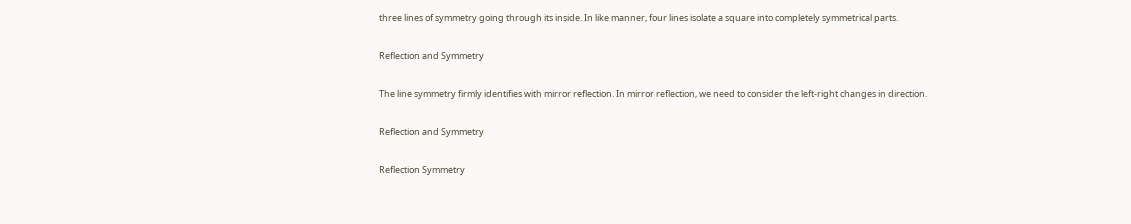three lines of symmetry going through its inside. In like manner, four lines isolate a square into completely symmetrical parts.

Reflection and Symmetry

The line symmetry firmly identifies with mirror reflection. In mirror reflection, we need to consider the left-right changes in direction.

Reflection and Symmetry

Reflection Symmetry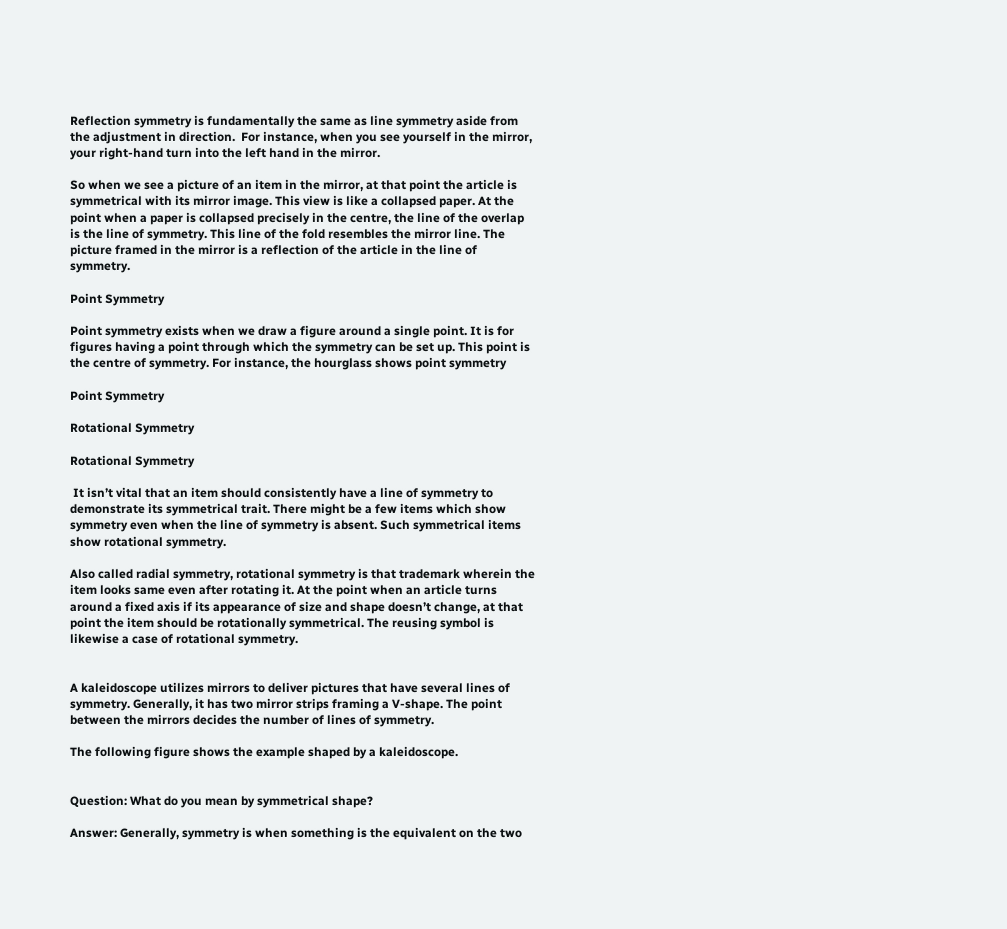Reflection symmetry is fundamentally the same as line symmetry aside from the adjustment in direction.  For instance, when you see yourself in the mirror, your right-hand turn into the left hand in the mirror.

So when we see a picture of an item in the mirror, at that point the article is symmetrical with its mirror image. This view is like a collapsed paper. At the point when a paper is collapsed precisely in the centre, the line of the overlap is the line of symmetry. This line of the fold resembles the mirror line. The picture framed in the mirror is a reflection of the article in the line of symmetry.

Point Symmetry

Point symmetry exists when we draw a figure around a single point. It is for figures having a point through which the symmetry can be set up. This point is the centre of symmetry. For instance, the hourglass shows point symmetry

Point Symmetry

Rotational Symmetry

Rotational Symmetry

 It isn’t vital that an item should consistently have a line of symmetry to demonstrate its symmetrical trait. There might be a few items which show symmetry even when the line of symmetry is absent. Such symmetrical items show rotational symmetry.

Also called radial symmetry, rotational symmetry is that trademark wherein the item looks same even after rotating it. At the point when an article turns around a fixed axis if its appearance of size and shape doesn’t change, at that point the item should be rotationally symmetrical. The reusing symbol is likewise a case of rotational symmetry.


A kaleidoscope utilizes mirrors to deliver pictures that have several lines of symmetry. Generally, it has two mirror strips framing a V-shape. The point between the mirrors decides the number of lines of symmetry.

The following figure shows the example shaped by a kaleidoscope.


Question: What do you mean by symmetrical shape?

Answer: Generally, symmetry is when something is the equivalent on the two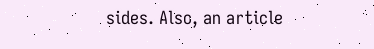sides. Also, an article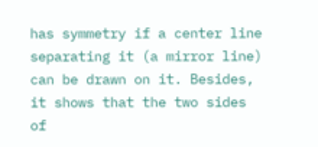has symmetry if a center line separating it (a mirror line) can be drawn on it. Besides, it shows that the two sides of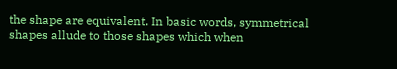the shape are equivalent. In basic words, symmetrical shapes allude to those shapes which when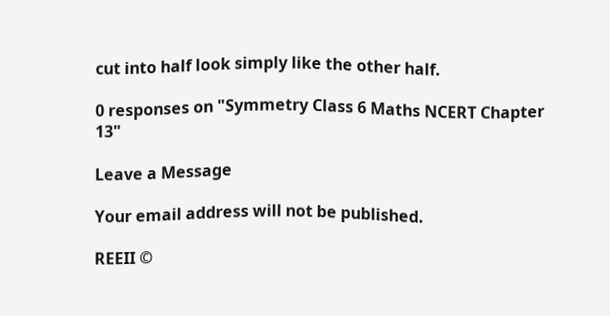cut into half look simply like the other half.

0 responses on "Symmetry Class 6 Maths NCERT Chapter 13"

Leave a Message

Your email address will not be published.

REEII ©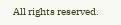All rights reserved.